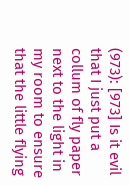(973): [973] Is it evil that I just put a collum of fly paper next to the light in my room to ensure that the little flying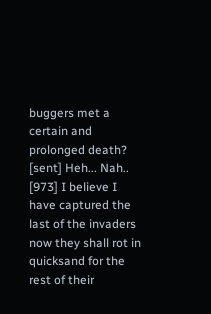buggers met a certain and prolonged death? [sent] Heh... Nah.. [973] I believe I have captured the last of the invaders now they shall rot in quicksand for the rest of their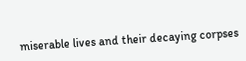miserable lives and their decaying corpses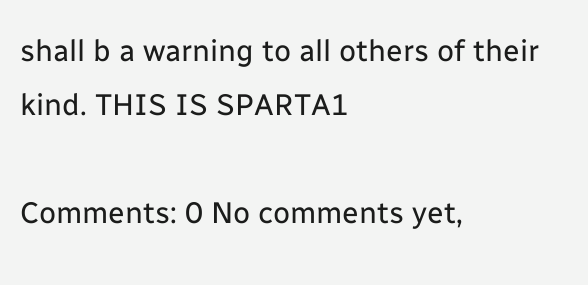shall b a warning to all others of their kind. THIS IS SPARTA1

Comments: 0 No comments yet,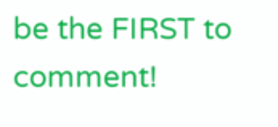be the FIRST to comment!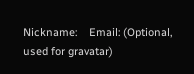Nickname:    Email: (Optional, used for gravatar)